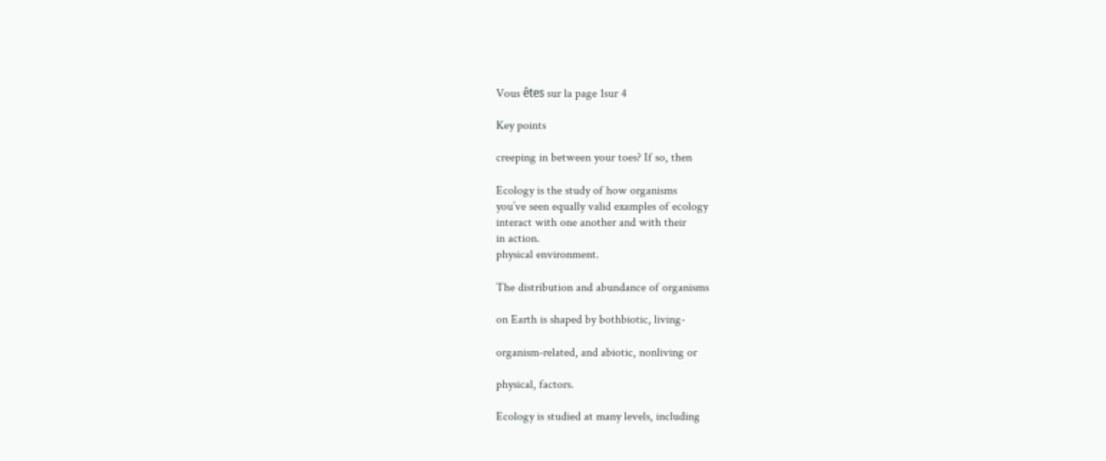Vous êtes sur la page 1sur 4

Key points

creeping in between your toes? If so, then

Ecology is the study of how organisms
you’ve seen equally valid examples of ecology
interact with one another and with their
in action.
physical environment.

The distribution and abundance of organisms

on Earth is shaped by bothbiotic, living-

organism-related, and abiotic, nonliving or

physical, factors.

Ecology is studied at many levels, including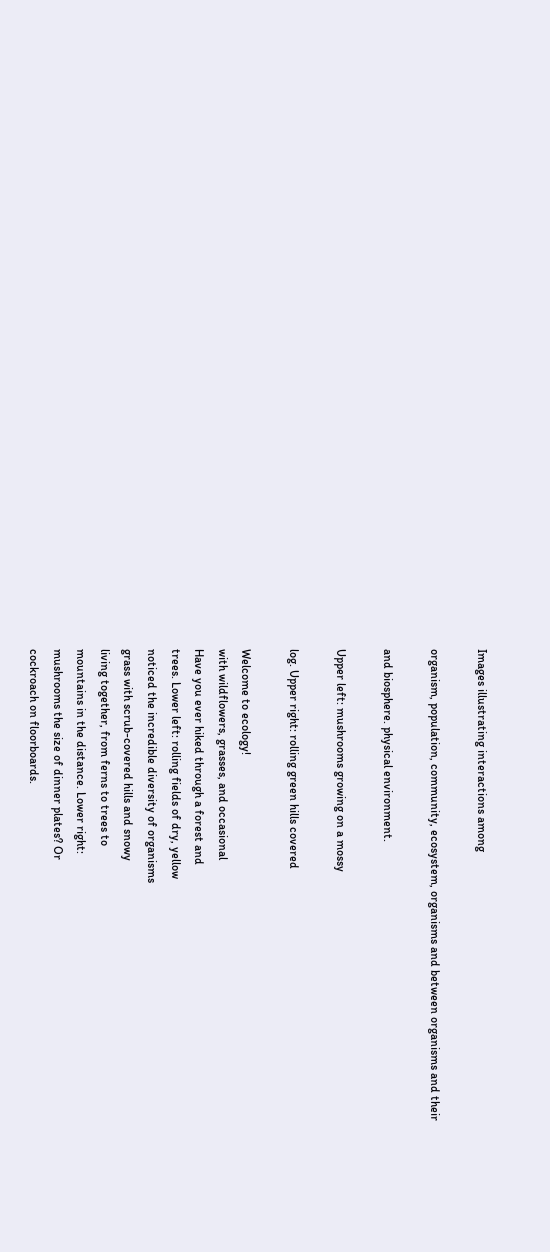Images illustrating interactions among

organism, population, community, ecosystem, organisms and between organisms and their

and biosphere. physical environment.

Upper left: mushrooms growing on a mossy

log. Upper right: rolling green hills covered

Welcome to ecology!
with wildflowers, grasses, and occasional
Have you ever hiked through a forest and
trees. Lower left: rolling fields of dry, yellow
noticed the incredible diversity of organisms
grass with scrub-covered hills and snowy
living together, from ferns to trees to
mountains in the distance. Lower right:
mushrooms the size of dinner plates? Or
cockroach on floorboards.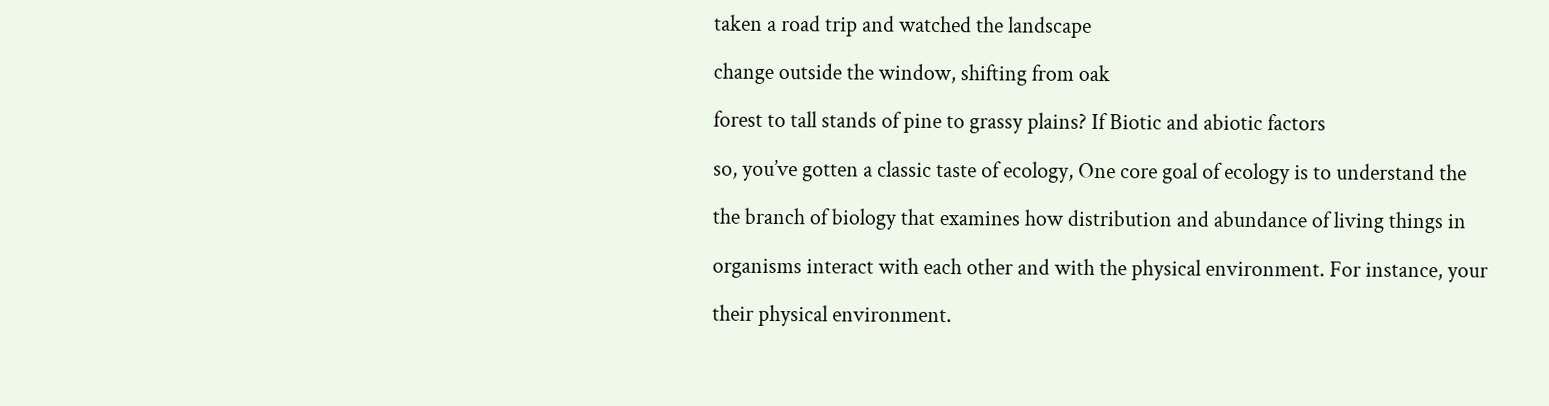taken a road trip and watched the landscape

change outside the window, shifting from oak

forest to tall stands of pine to grassy plains? If Biotic and abiotic factors

so, you’ve gotten a classic taste of ecology, One core goal of ecology is to understand the

the branch of biology that examines how distribution and abundance of living things in

organisms interact with each other and with the physical environment. For instance, your

their physical environment.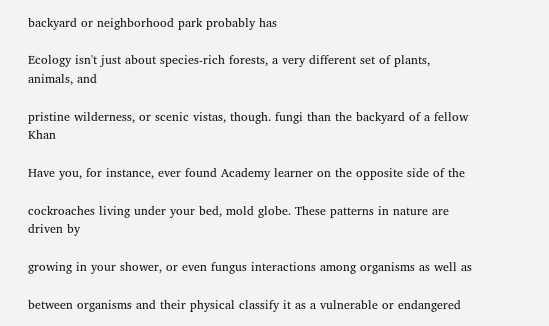backyard or neighborhood park probably has

Ecology isn't just about species-rich forests, a very different set of plants, animals, and

pristine wilderness, or scenic vistas, though. fungi than the backyard of a fellow Khan

Have you, for instance, ever found Academy learner on the opposite side of the

cockroaches living under your bed, mold globe. These patterns in nature are driven by

growing in your shower, or even fungus interactions among organisms as well as

between organisms and their physical classify it as a vulnerable or endangered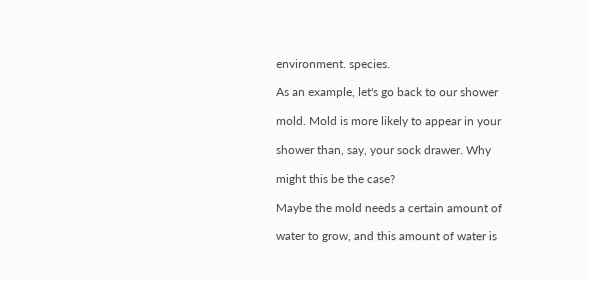environment. species.

As an example, let's go back to our shower

mold. Mold is more likely to appear in your

shower than, say, your sock drawer. Why

might this be the case?

Maybe the mold needs a certain amount of

water to grow, and this amount of water is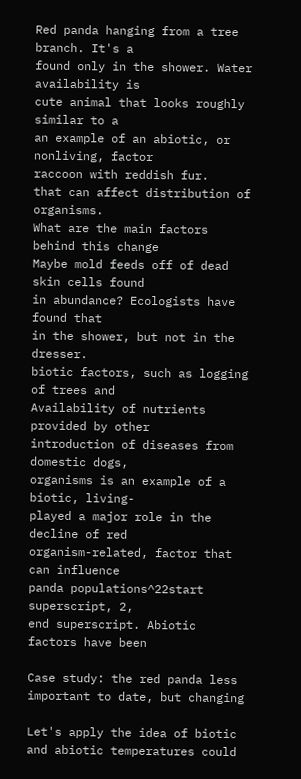Red panda hanging from a tree branch. It's a
found only in the shower. Water availability is
cute animal that looks roughly similar to a
an example of an abiotic, or nonliving, factor
raccoon with reddish fur.
that can affect distribution of organisms.
What are the main factors behind this change
Maybe mold feeds off of dead skin cells found
in abundance? Ecologists have found that
in the shower, but not in the dresser.
biotic factors, such as logging of trees and
Availability of nutrients provided by other
introduction of diseases from domestic dogs,
organisms is an example of a biotic, living-
played a major role in the decline of red
organism-related, factor that can influence
panda populations^22start superscript, 2,
end superscript. Abiotic factors have been

Case study: the red panda less important to date, but changing

Let's apply the idea of biotic and abiotic temperatures could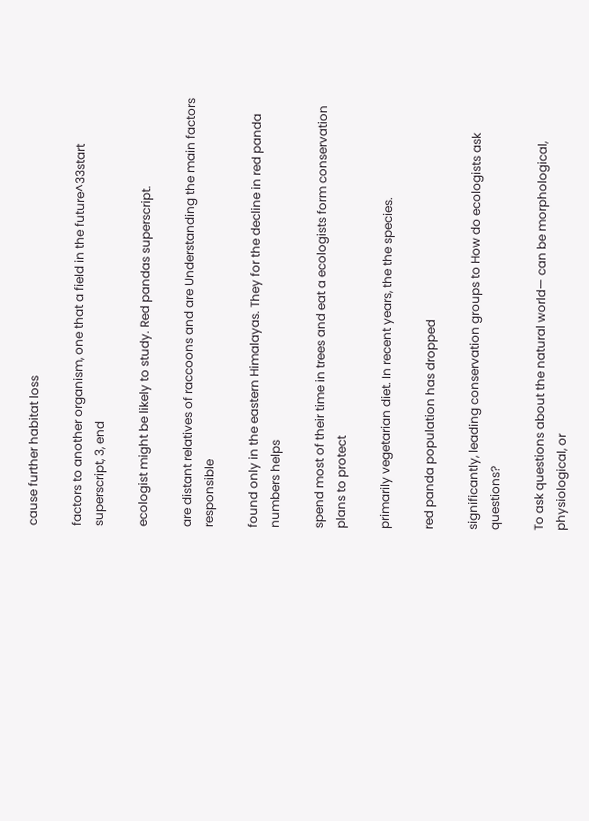cause further habitat loss

factors to another organism, one that a field in the future^33start superscript, 3, end

ecologist might be likely to study. Red pandas superscript.

are distant relatives of raccoons and are Understanding the main factors responsible

found only in the eastern Himalayas. They for the decline in red panda numbers helps

spend most of their time in trees and eat a ecologists form conservation plans to protect

primarily vegetarian diet. In recent years, the the species.

red panda population has dropped

significantly, leading conservation groups to How do ecologists ask questions?

To ask questions about the natural world— can be morphological, physiological, or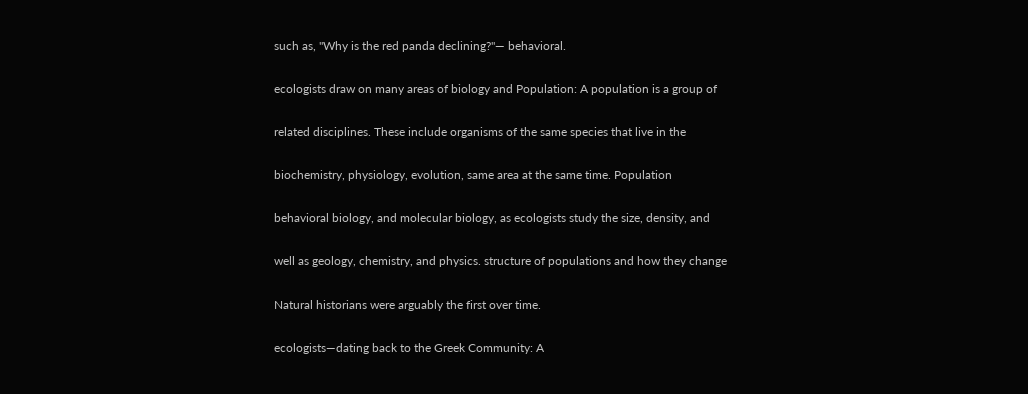such as, "Why is the red panda declining?"— behavioral.

ecologists draw on many areas of biology and Population: A population is a group of

related disciplines. These include organisms of the same species that live in the

biochemistry, physiology, evolution, same area at the same time. Population

behavioral biology, and molecular biology, as ecologists study the size, density, and

well as geology, chemistry, and physics. structure of populations and how they change

Natural historians were arguably the first over time.

ecologists—dating back to the Greek Community: A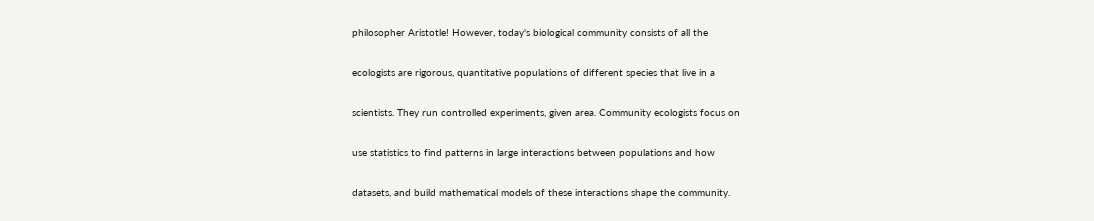philosopher Aristotle! However, today's biological community consists of all the

ecologists are rigorous, quantitative populations of different species that live in a

scientists. They run controlled experiments, given area. Community ecologists focus on

use statistics to find patterns in large interactions between populations and how

datasets, and build mathematical models of these interactions shape the community.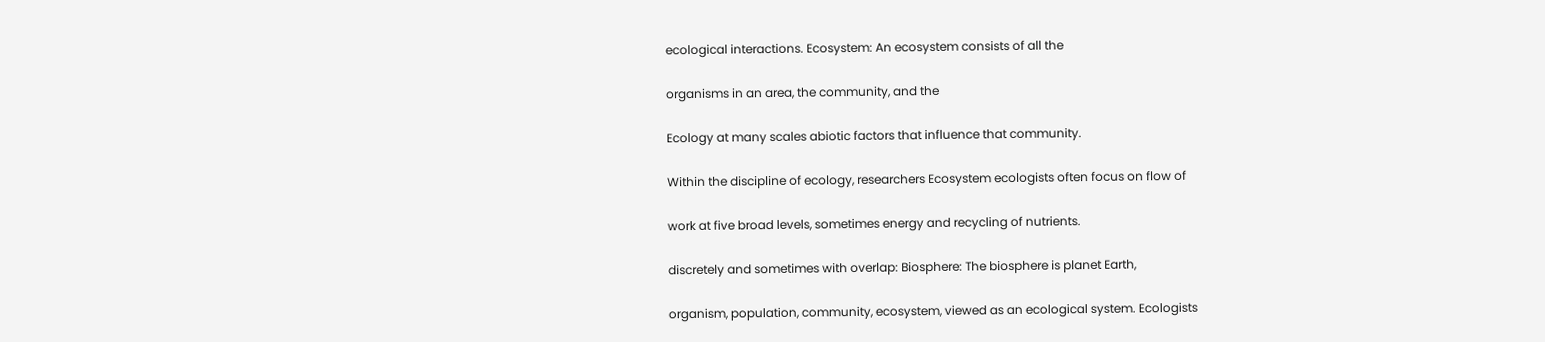ecological interactions. Ecosystem: An ecosystem consists of all the

organisms in an area, the community, and the

Ecology at many scales abiotic factors that influence that community.

Within the discipline of ecology, researchers Ecosystem ecologists often focus on flow of

work at five broad levels, sometimes energy and recycling of nutrients.

discretely and sometimes with overlap: Biosphere: The biosphere is planet Earth,

organism, population, community, ecosystem, viewed as an ecological system. Ecologists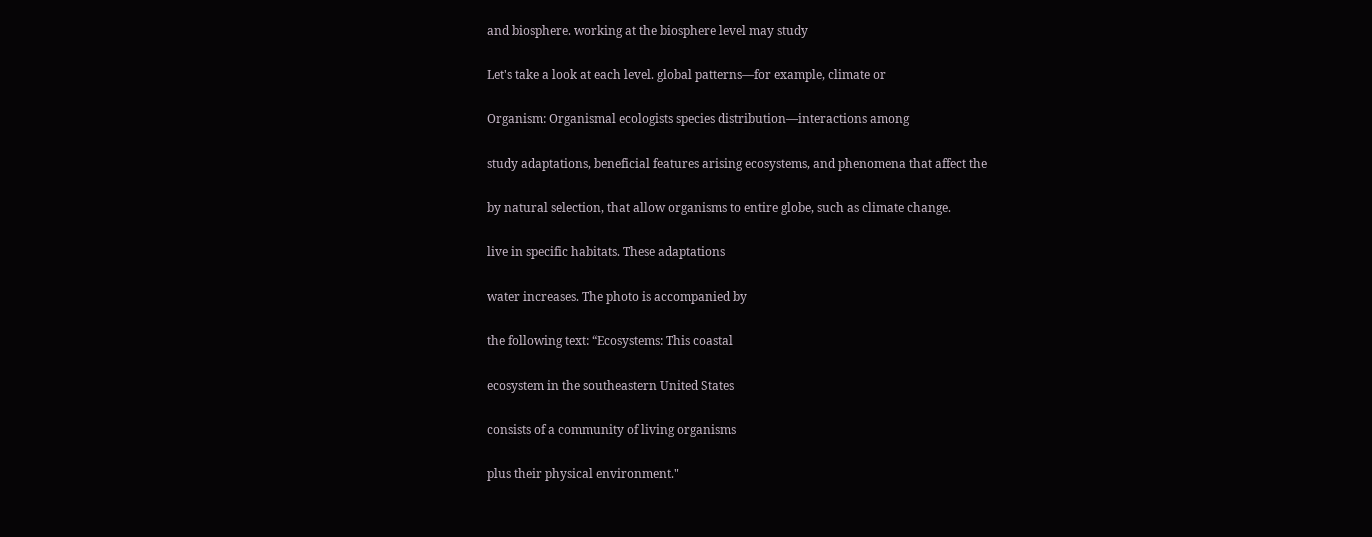and biosphere. working at the biosphere level may study

Let's take a look at each level. global patterns—for example, climate or

Organism: Organismal ecologists species distribution—interactions among

study adaptations, beneficial features arising ecosystems, and phenomena that affect the

by natural selection, that allow organisms to entire globe, such as climate change.

live in specific habitats. These adaptations

water increases. The photo is accompanied by

the following text: “Ecosystems: This coastal

ecosystem in the southeastern United States

consists of a community of living organisms

plus their physical environment."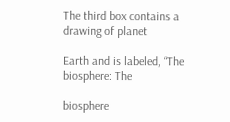The third box contains a drawing of planet

Earth and is labeled, “The biosphere: The

biosphere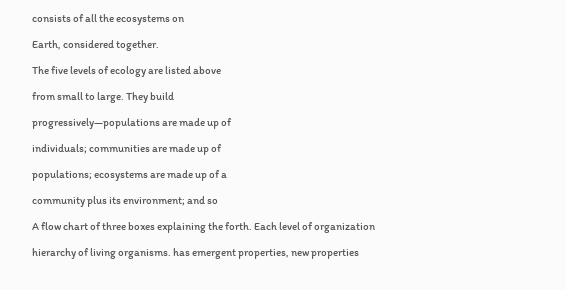consists of all the ecosystems on

Earth, considered together.

The five levels of ecology are listed above

from small to large. They build

progressively—populations are made up of

individuals; communities are made up of

populations; ecosystems are made up of a

community plus its environment; and so

A flow chart of three boxes explaining the forth. Each level of organization

hierarchy of living organisms. has emergent properties, new properties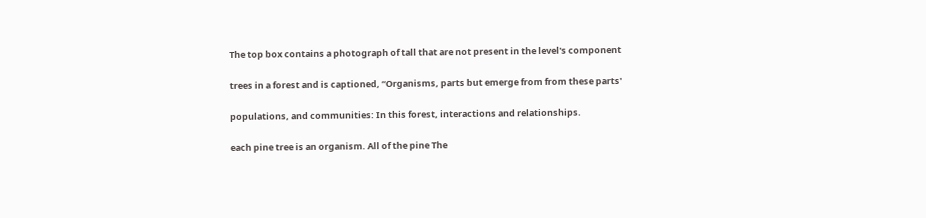The top box contains a photograph of tall that are not present in the level's component

trees in a forest and is captioned, “Organisms, parts but emerge from from these parts'

populations, and communities: In this forest, interactions and relationships.

each pine tree is an organism. All of the pine The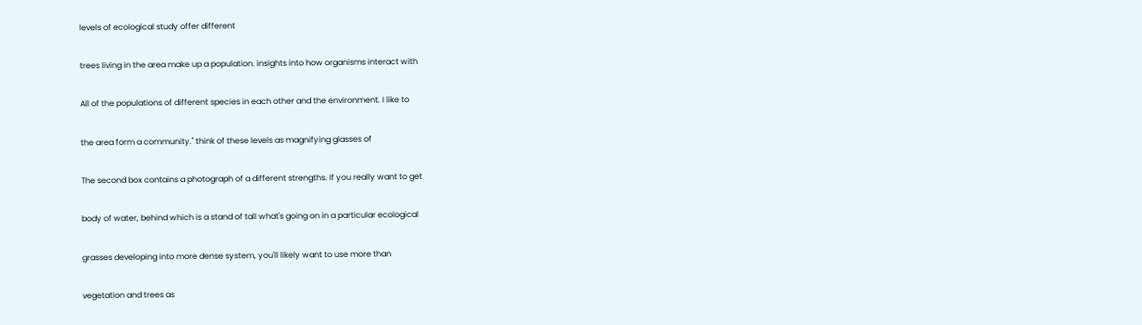levels of ecological study offer different

trees living in the area make up a population. insights into how organisms interact with

All of the populations of different species in each other and the environment. I like to

the area form a community." think of these levels as magnifying glasses of

The second box contains a photograph of a different strengths. If you really want to get

body of water, behind which is a stand of tall what's going on in a particular ecological

grasses developing into more dense system, you'll likely want to use more than

vegetation and trees as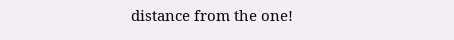distance from the one!